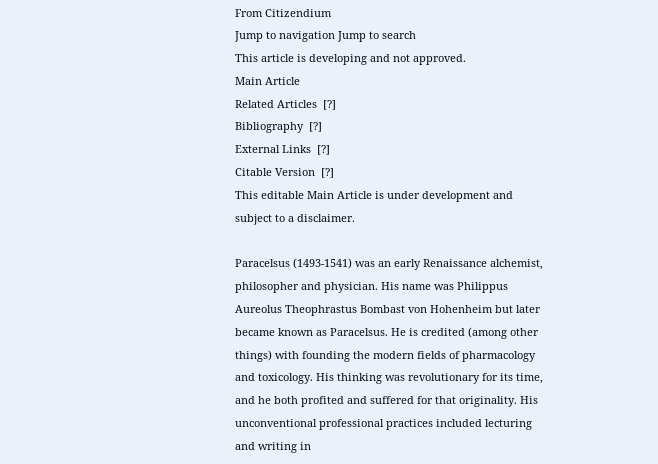From Citizendium
Jump to navigation Jump to search
This article is developing and not approved.
Main Article
Related Articles  [?]
Bibliography  [?]
External Links  [?]
Citable Version  [?]
This editable Main Article is under development and subject to a disclaimer.

Paracelsus (1493-1541) was an early Renaissance alchemist, philosopher and physician. His name was Philippus Aureolus Theophrastus Bombast von Hohenheim but later became known as Paracelsus. He is credited (among other things) with founding the modern fields of pharmacology and toxicology. His thinking was revolutionary for its time, and he both profited and suffered for that originality. His unconventional professional practices included lecturing and writing in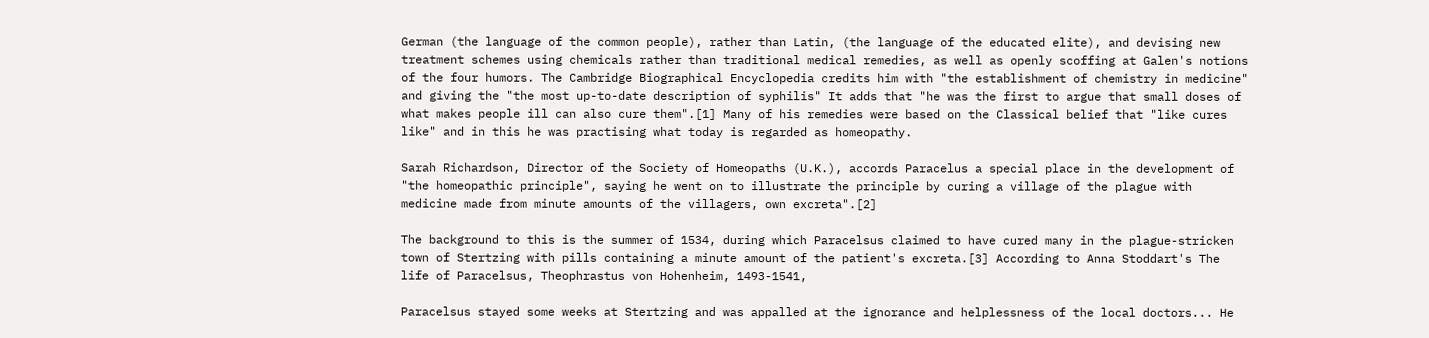German (the language of the common people), rather than Latin, (the language of the educated elite), and devising new treatment schemes using chemicals rather than traditional medical remedies, as well as openly scoffing at Galen's notions of the four humors. The Cambridge Biographical Encyclopedia credits him with "the establishment of chemistry in medicine" and giving the "the most up-to-date description of syphilis" It adds that "he was the first to argue that small doses of what makes people ill can also cure them".[1] Many of his remedies were based on the Classical belief that "like cures like" and in this he was practising what today is regarded as homeopathy.

Sarah Richardson, Director of the Society of Homeopaths (U.K.), accords Paracelus a special place in the development of "the homeopathic principle", saying he went on to illustrate the principle by curing a village of the plague with medicine made from minute amounts of the villagers, own excreta".[2]

The background to this is the summer of 1534, during which Paracelsus claimed to have cured many in the plague-stricken town of Stertzing with pills containing a minute amount of the patient's excreta.[3] According to Anna Stoddart's The life of Paracelsus, Theophrastus von Hohenheim, 1493-1541,

Paracelsus stayed some weeks at Stertzing and was appalled at the ignorance and helplessness of the local doctors... He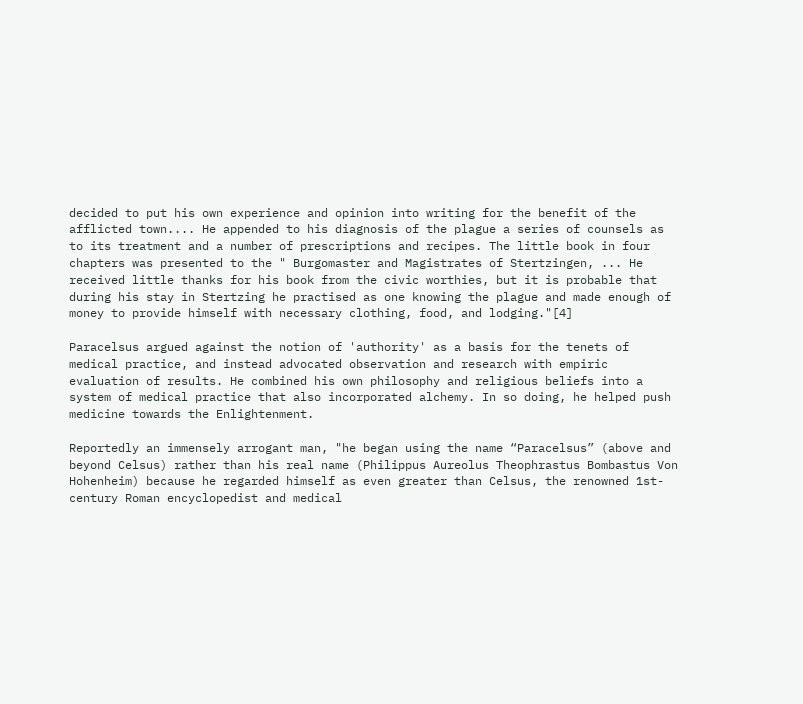decided to put his own experience and opinion into writing for the benefit of the afflicted town.... He appended to his diagnosis of the plague a series of counsels as to its treatment and a number of prescriptions and recipes. The little book in four chapters was presented to the " Burgomaster and Magistrates of Stertzingen, ... He received little thanks for his book from the civic worthies, but it is probable that during his stay in Stertzing he practised as one knowing the plague and made enough of money to provide himself with necessary clothing, food, and lodging."[4]

Paracelsus argued against the notion of 'authority' as a basis for the tenets of medical practice, and instead advocated observation and research with empiric evaluation of results. He combined his own philosophy and religious beliefs into a system of medical practice that also incorporated alchemy. In so doing, he helped push medicine towards the Enlightenment.

Reportedly an immensely arrogant man, "he began using the name “Paracelsus” (above and beyond Celsus) rather than his real name (Philippus Aureolus Theophrastus Bombastus Von Hohenheim) because he regarded himself as even greater than Celsus, the renowned 1st-century Roman encyclopedist and medical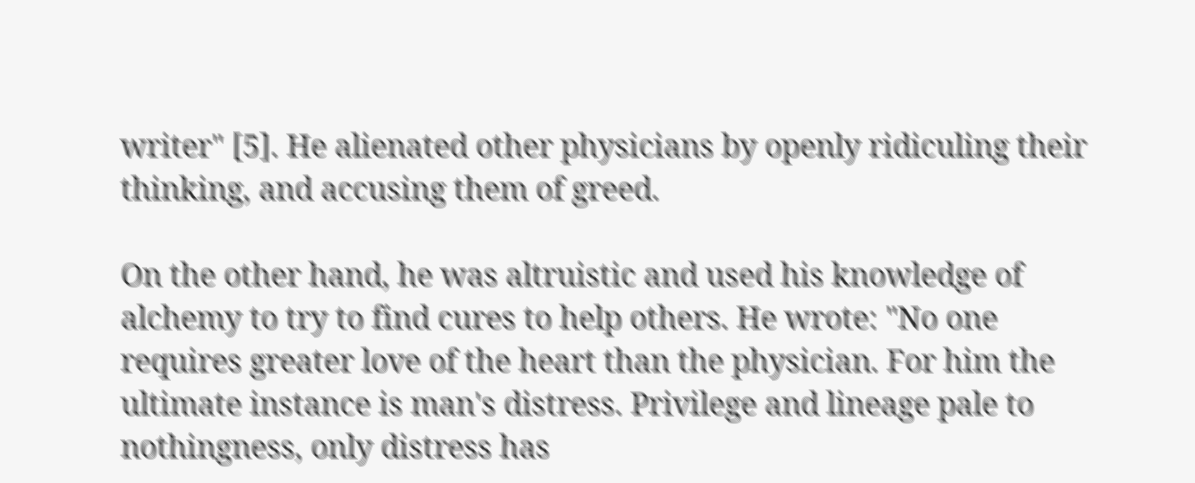writer" [5]. He alienated other physicians by openly ridiculing their thinking, and accusing them of greed.

On the other hand, he was altruistic and used his knowledge of alchemy to try to find cures to help others. He wrote: "No one requires greater love of the heart than the physician. For him the ultimate instance is man's distress. Privilege and lineage pale to nothingness, only distress has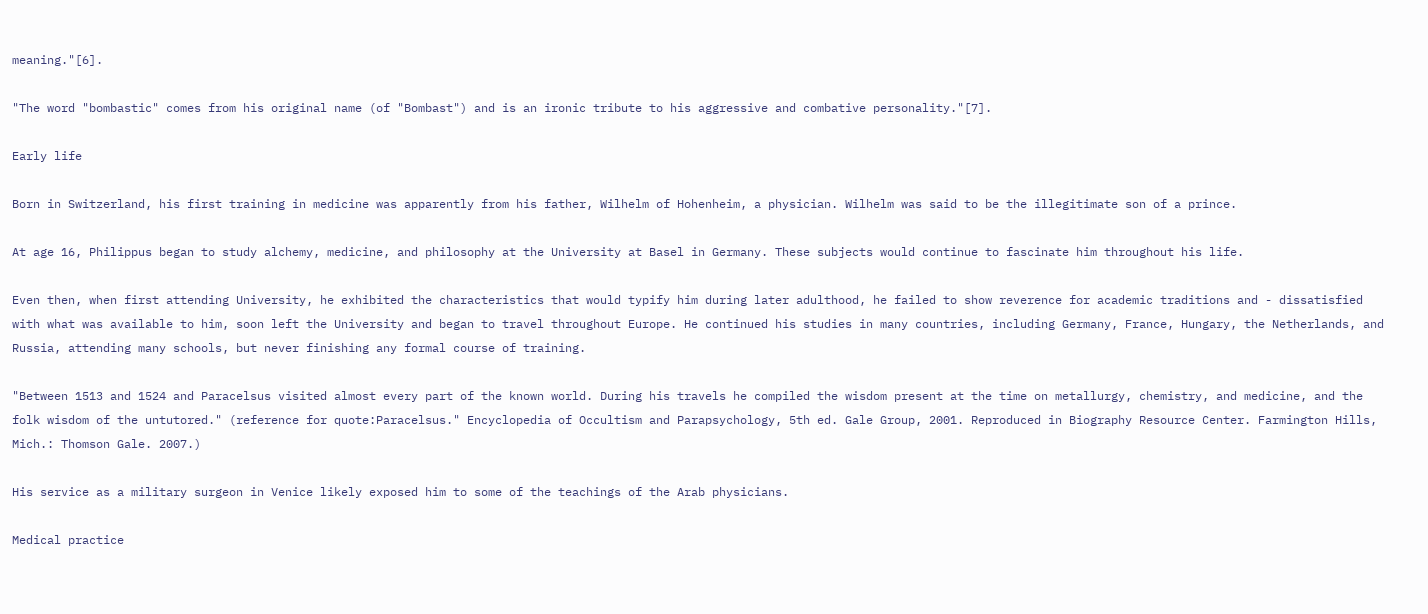meaning."[6].

"The word "bombastic" comes from his original name (of "Bombast") and is an ironic tribute to his aggressive and combative personality."[7].

Early life

Born in Switzerland, his first training in medicine was apparently from his father, Wilhelm of Hohenheim, a physician. Wilhelm was said to be the illegitimate son of a prince.

At age 16, Philippus began to study alchemy, medicine, and philosophy at the University at Basel in Germany. These subjects would continue to fascinate him throughout his life.

Even then, when first attending University, he exhibited the characteristics that would typify him during later adulthood, he failed to show reverence for academic traditions and - dissatisfied with what was available to him, soon left the University and began to travel throughout Europe. He continued his studies in many countries, including Germany, France, Hungary, the Netherlands, and Russia, attending many schools, but never finishing any formal course of training.

"Between 1513 and 1524 and Paracelsus visited almost every part of the known world. During his travels he compiled the wisdom present at the time on metallurgy, chemistry, and medicine, and the folk wisdom of the untutored." (reference for quote:Paracelsus." Encyclopedia of Occultism and Parapsychology, 5th ed. Gale Group, 2001. Reproduced in Biography Resource Center. Farmington Hills, Mich.: Thomson Gale. 2007.)

His service as a military surgeon in Venice likely exposed him to some of the teachings of the Arab physicians.

Medical practice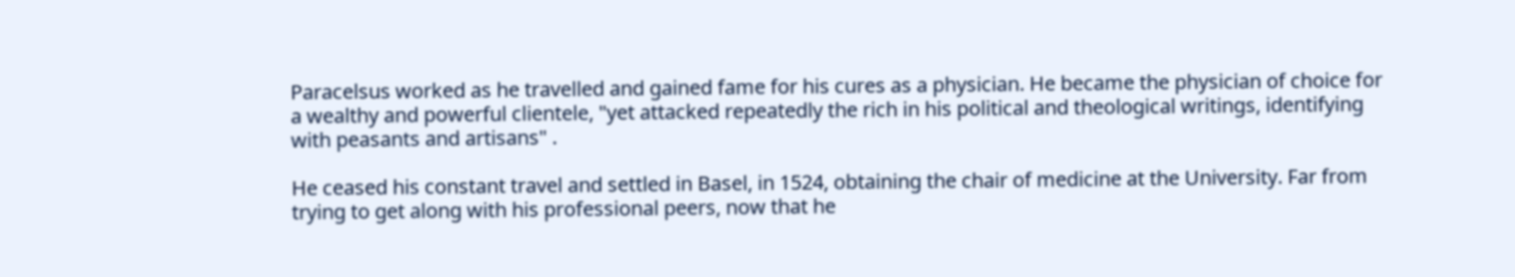Paracelsus worked as he travelled and gained fame for his cures as a physician. He became the physician of choice for a wealthy and powerful clientele, "yet attacked repeatedly the rich in his political and theological writings, identifying with peasants and artisans" .

He ceased his constant travel and settled in Basel, in 1524, obtaining the chair of medicine at the University. Far from trying to get along with his professional peers, now that he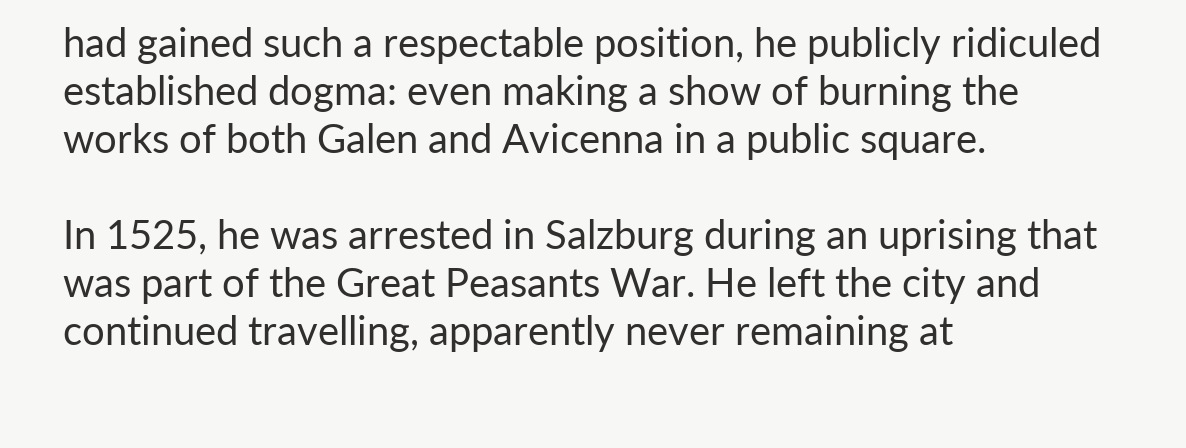had gained such a respectable position, he publicly ridiculed established dogma: even making a show of burning the works of both Galen and Avicenna in a public square.

In 1525, he was arrested in Salzburg during an uprising that was part of the Great Peasants War. He left the city and continued travelling, apparently never remaining at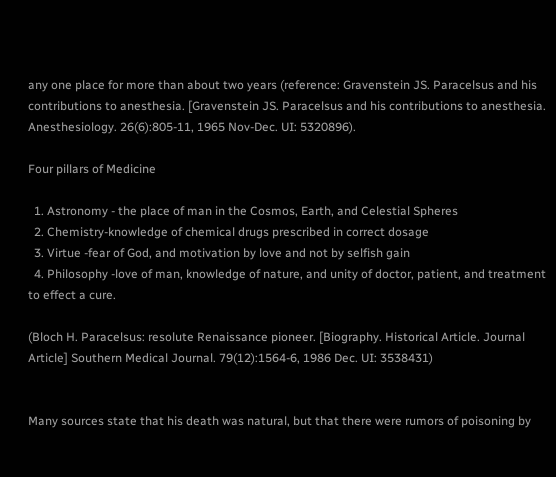any one place for more than about two years (reference: Gravenstein JS. Paracelsus and his contributions to anesthesia. [Gravenstein JS. Paracelsus and his contributions to anesthesia. Anesthesiology. 26(6):805-11, 1965 Nov-Dec. UI: 5320896).

Four pillars of Medicine

  1. Astronomy - the place of man in the Cosmos, Earth, and Celestial Spheres
  2. Chemistry-knowledge of chemical drugs prescribed in correct dosage
  3. Virtue -fear of God, and motivation by love and not by selfish gain
  4. Philosophy -love of man, knowledge of nature, and unity of doctor, patient, and treatment to effect a cure.

(Bloch H. Paracelsus: resolute Renaissance pioneer. [Biography. Historical Article. Journal Article] Southern Medical Journal. 79(12):1564-6, 1986 Dec. UI: 3538431)


Many sources state that his death was natural, but that there were rumors of poisoning by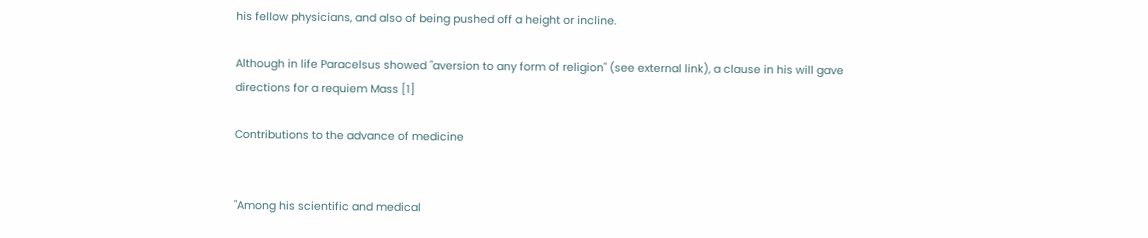his fellow physicians, and also of being pushed off a height or incline.

Although in life Paracelsus showed "aversion to any form of religion" (see external link), a clause in his will gave directions for a requiem Mass [1]

Contributions to the advance of medicine


"Among his scientific and medical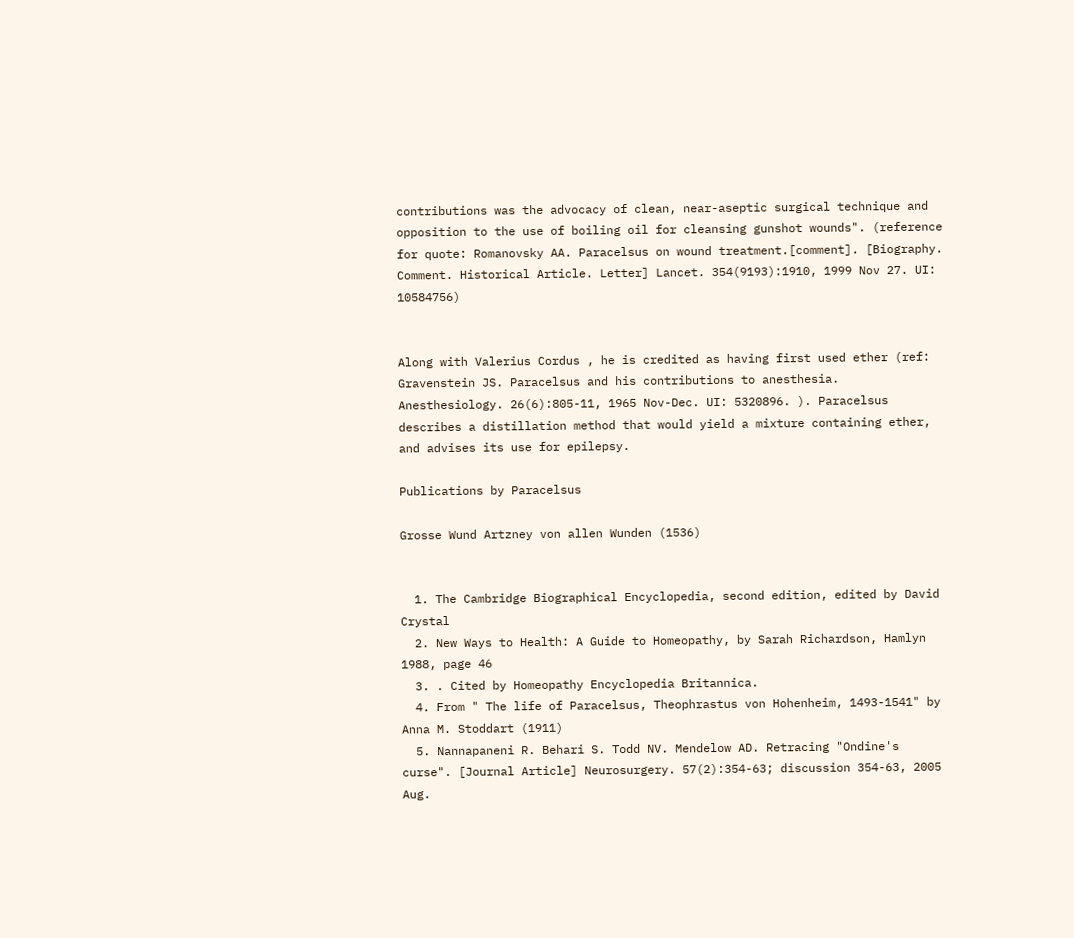contributions was the advocacy of clean, near-aseptic surgical technique and opposition to the use of boiling oil for cleansing gunshot wounds". (reference for quote: Romanovsky AA. Paracelsus on wound treatment.[comment]. [Biography. Comment. Historical Article. Letter] Lancet. 354(9193):1910, 1999 Nov 27. UI: 10584756)


Along with Valerius Cordus , he is credited as having first used ether (ref: Gravenstein JS. Paracelsus and his contributions to anesthesia. Anesthesiology. 26(6):805-11, 1965 Nov-Dec. UI: 5320896. ). Paracelsus describes a distillation method that would yield a mixture containing ether, and advises its use for epilepsy.

Publications by Paracelsus

Grosse Wund Artzney von allen Wunden (1536)


  1. The Cambridge Biographical Encyclopedia, second edition, edited by David Crystal
  2. New Ways to Health: A Guide to Homeopathy, by Sarah Richardson, Hamlyn 1988, page 46
  3. . Cited by Homeopathy Encyclopedia Britannica.
  4. From " The life of Paracelsus, Theophrastus von Hohenheim, 1493-1541" by Anna M. Stoddart (1911)
  5. Nannapaneni R. Behari S. Todd NV. Mendelow AD. Retracing "Ondine's curse". [Journal Article] Neurosurgery. 57(2):354-63; discussion 354-63, 2005 Aug.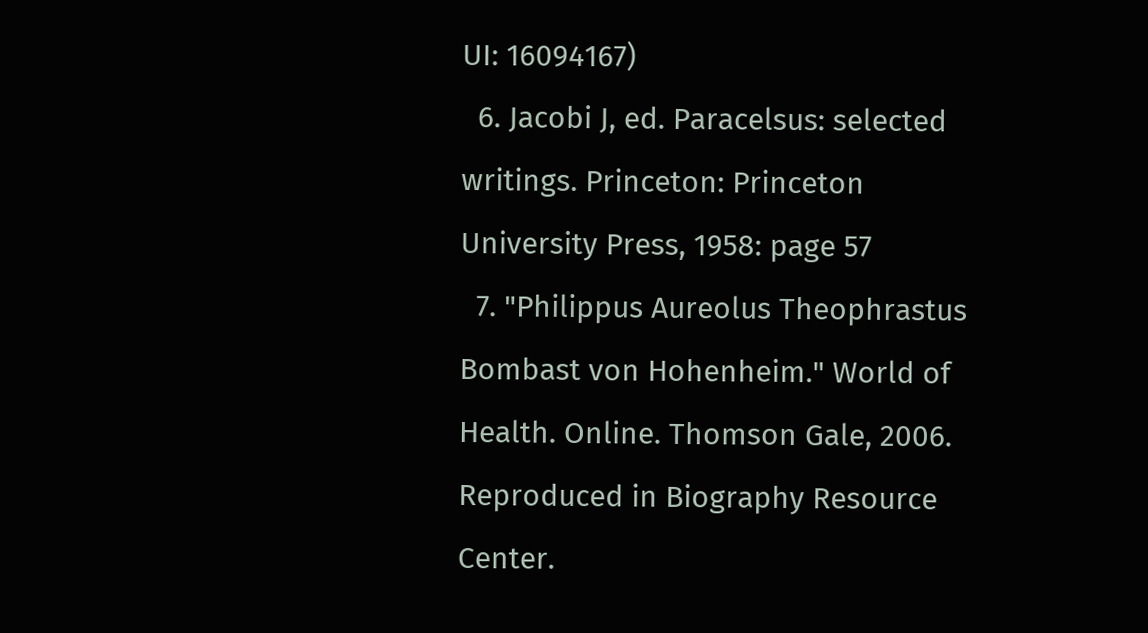UI: 16094167)
  6. Jacobi J, ed. Paracelsus: selected writings. Princeton: Princeton University Press, 1958: page 57
  7. "Philippus Aureolus Theophrastus Bombast von Hohenheim." World of Health. Online. Thomson Gale, 2006. Reproduced in Biography Resource Center.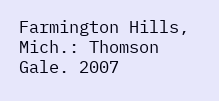Farmington Hills, Mich.: Thomson Gale. 2007